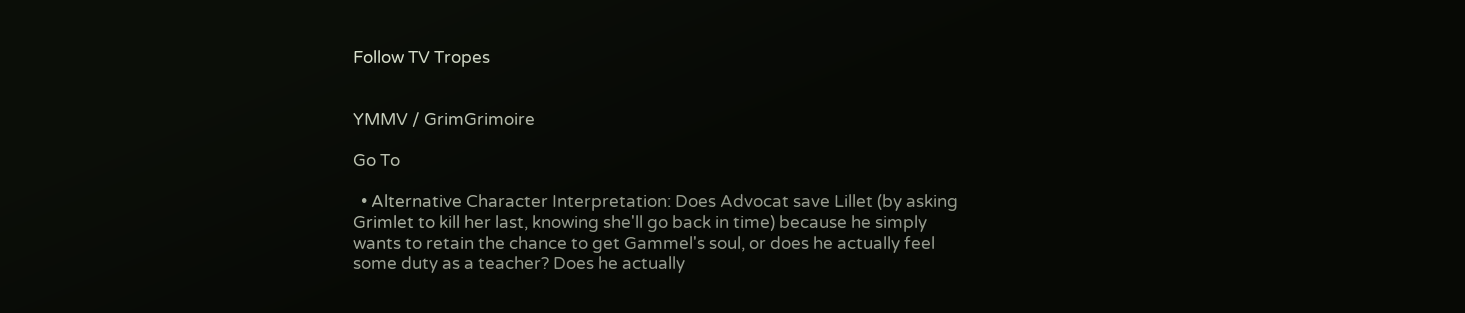Follow TV Tropes


YMMV / GrimGrimoire

Go To

  • Alternative Character Interpretation: Does Advocat save Lillet (by asking Grimlet to kill her last, knowing she'll go back in time) because he simply wants to retain the chance to get Gammel's soul, or does he actually feel some duty as a teacher? Does he actually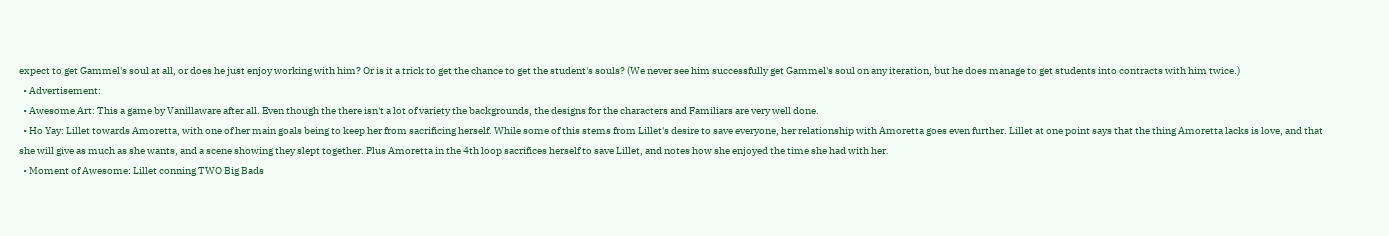expect to get Gammel's soul at all, or does he just enjoy working with him? Or is it a trick to get the chance to get the student's souls? (We never see him successfully get Gammel's soul on any iteration, but he does manage to get students into contracts with him twice.)
  • Advertisement:
  • Awesome Art: This a game by Vanillaware after all. Even though the there isn't a lot of variety the backgrounds, the designs for the characters and Familiars are very well done.
  • Ho Yay: Lillet towards Amoretta, with one of her main goals being to keep her from sacrificing herself. While some of this stems from Lillet's desire to save everyone, her relationship with Amoretta goes even further. Lillet at one point says that the thing Amoretta lacks is love, and that she will give as much as she wants, and a scene showing they slept together. Plus Amoretta in the 4th loop sacrifices herself to save Lillet, and notes how she enjoyed the time she had with her.
  • Moment of Awesome: Lillet conning TWO Big Bads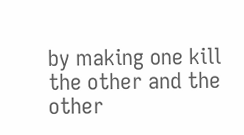by making one kill the other and the other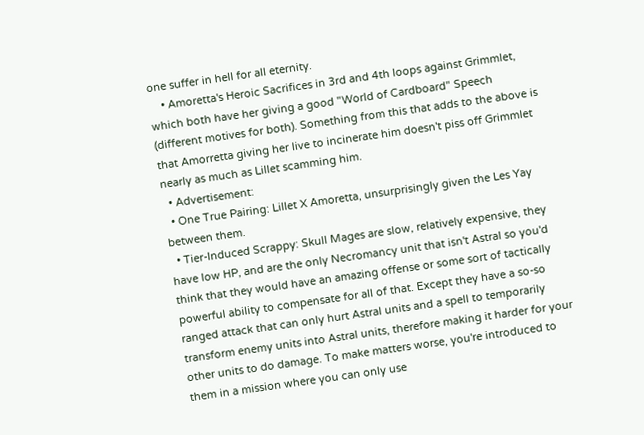one suffer in hell for all eternity.
    • Amoretta's Heroic Sacrifices in 3rd and 4th loops against Grimmlet, which both have her giving a good "World of Cardboard" Speech (different motives for both). Something from this that adds to the above is that Amorretta giving her live to incinerate him doesn't piss off Grimmlet nearly as much as Lillet scamming him.
  • Advertisement:
  • One True Pairing: Lillet X Amoretta, unsurprisingly given the Les Yay between them.
  • Tier-Induced Scrappy: Skull Mages are slow, relatively expensive, they have low HP, and are the only Necromancy unit that isn't Astral so you'd think that they would have an amazing offense or some sort of tactically powerful ability to compensate for all of that. Except they have a so-so ranged attack that can only hurt Astral units and a spell to temporarily transform enemy units into Astral units, therefore making it harder for your other units to do damage. To make matters worse, you're introduced to them in a mission where you can only use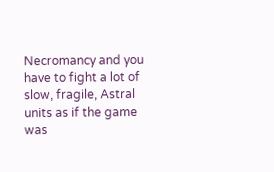Necromancy and you have to fight a lot of slow, fragile, Astral units as if the game was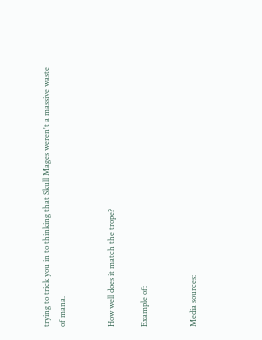trying to trick you in to thinking that Skull Mages weren't a massive waste of mana.


How well does it match the trope?

Example of:


Media sources: